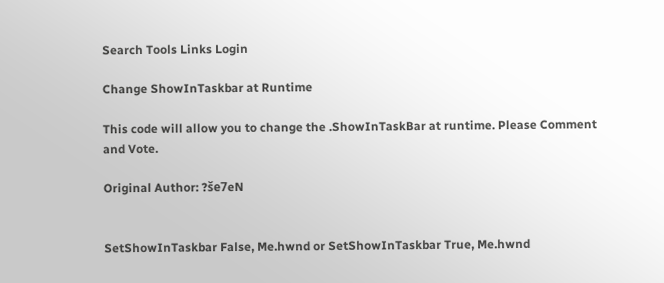Search Tools Links Login

Change ShowInTaskbar at Runtime

This code will allow you to change the .ShowInTaskBar at runtime. Please Comment and Vote.

Original Author: ?še7eN


SetShowInTaskbar False, Me.hwnd or SetShowInTaskbar True, Me.hwnd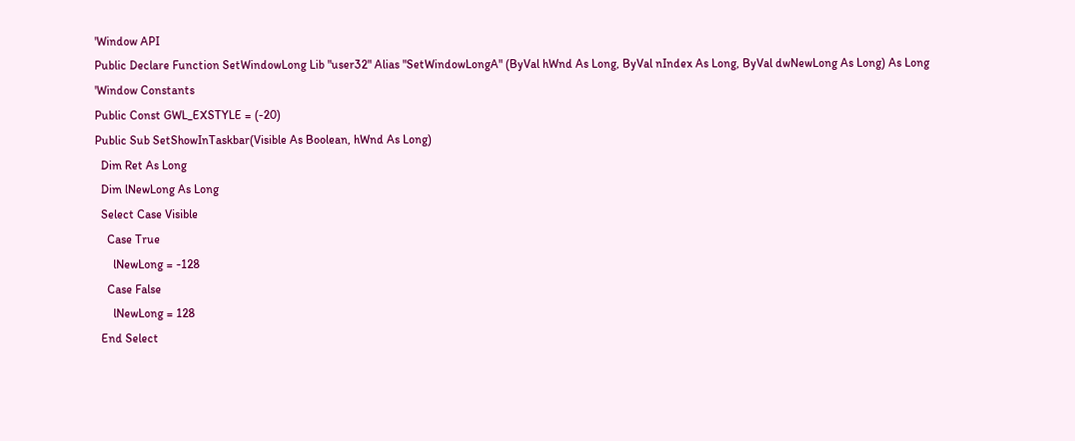'Window API
Public Declare Function SetWindowLong Lib "user32" Alias "SetWindowLongA" (ByVal hWnd As Long, ByVal nIndex As Long, ByVal dwNewLong As Long) As Long
'Window Constants
Public Const GWL_EXSTYLE = (-20)
Public Sub SetShowInTaskbar(Visible As Boolean, hWnd As Long)
  Dim Ret As Long
  Dim lNewLong As Long
  Select Case Visible
    Case True
      lNewLong = -128
    Case False
      lNewLong = 128
  End Select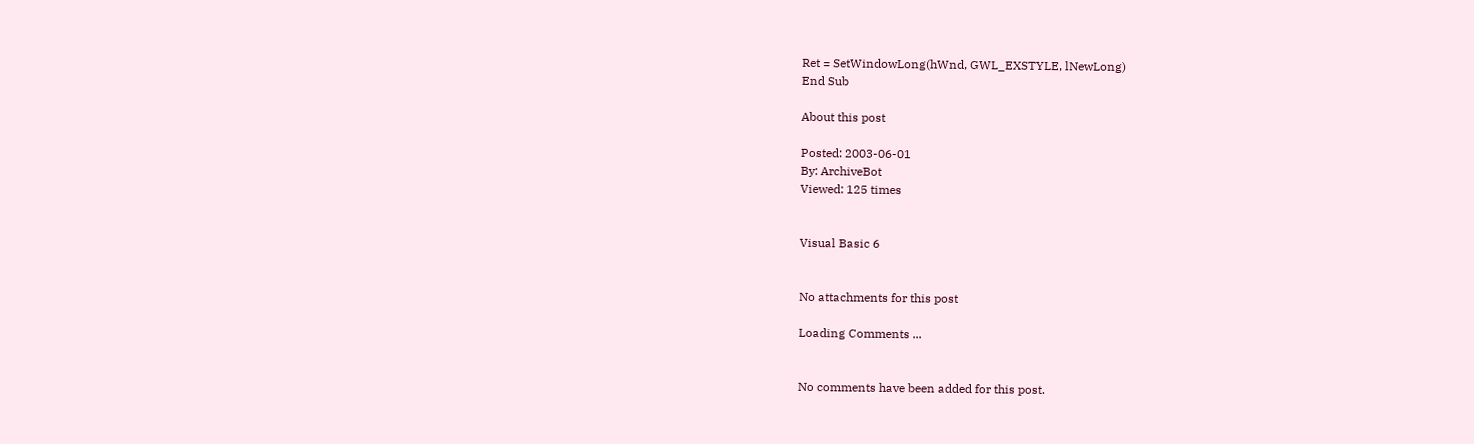Ret = SetWindowLong(hWnd, GWL_EXSTYLE, lNewLong)
End Sub

About this post

Posted: 2003-06-01
By: ArchiveBot
Viewed: 125 times


Visual Basic 6


No attachments for this post

Loading Comments ...


No comments have been added for this post.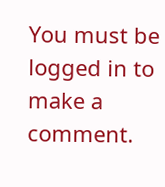You must be logged in to make a comment.